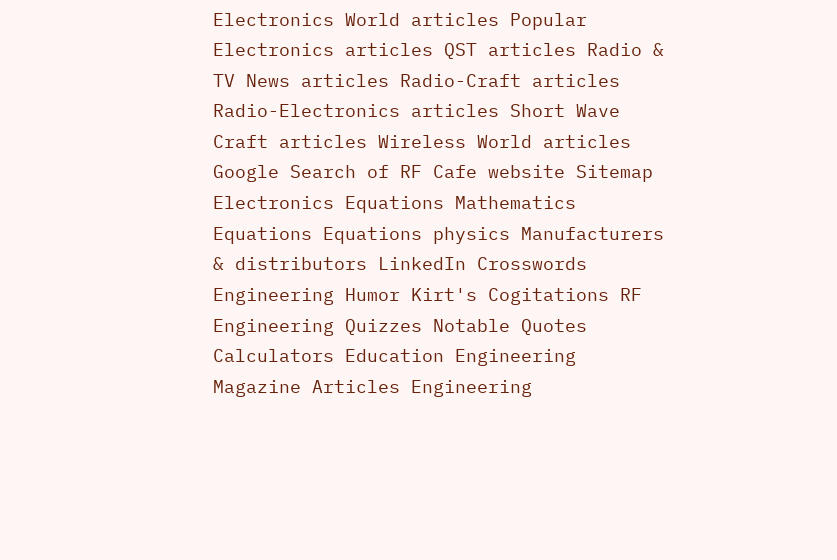Electronics World articles Popular Electronics articles QST articles Radio & TV News articles Radio-Craft articles Radio-Electronics articles Short Wave Craft articles Wireless World articles Google Search of RF Cafe website Sitemap Electronics Equations Mathematics Equations Equations physics Manufacturers & distributors LinkedIn Crosswords Engineering Humor Kirt's Cogitations RF Engineering Quizzes Notable Quotes Calculators Education Engineering Magazine Articles Engineering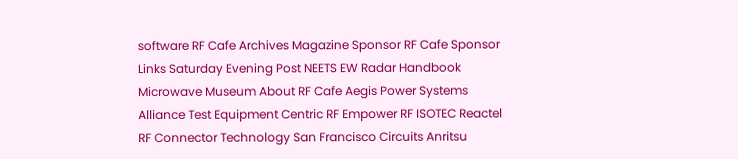software RF Cafe Archives Magazine Sponsor RF Cafe Sponsor Links Saturday Evening Post NEETS EW Radar Handbook Microwave Museum About RF Cafe Aegis Power Systems Alliance Test Equipment Centric RF Empower RF ISOTEC Reactel RF Connector Technology San Francisco Circuits Anritsu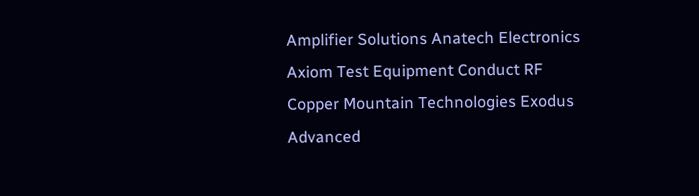Amplifier Solutions Anatech Electronics Axiom Test Equipment Conduct RF Copper Mountain Technologies Exodus Advanced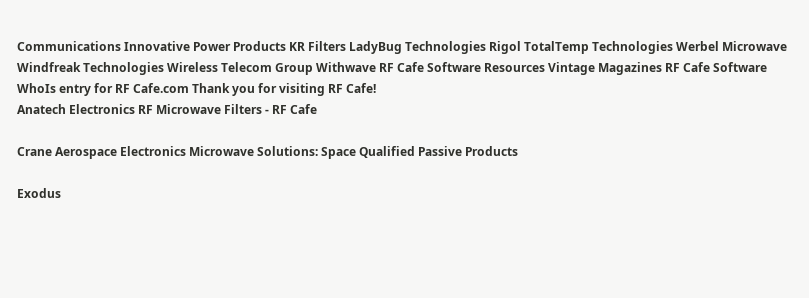Communications Innovative Power Products KR Filters LadyBug Technologies Rigol TotalTemp Technologies Werbel Microwave Windfreak Technologies Wireless Telecom Group Withwave RF Cafe Software Resources Vintage Magazines RF Cafe Software WhoIs entry for RF Cafe.com Thank you for visiting RF Cafe!
Anatech Electronics RF Microwave Filters - RF Cafe

Crane Aerospace Electronics Microwave Solutions: Space Qualified Passive Products

Exodus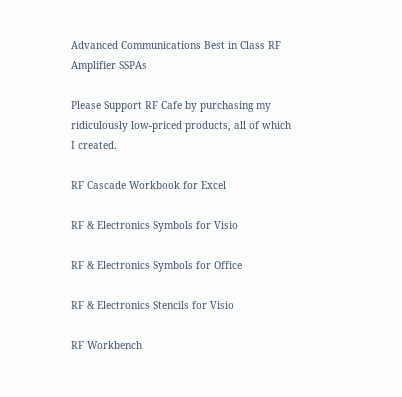Advanced Communications Best in Class RF Amplifier SSPAs

Please Support RF Cafe by purchasing my  ridiculously low-priced products, all of which I created.

RF Cascade Workbook for Excel

RF & Electronics Symbols for Visio

RF & Electronics Symbols for Office

RF & Electronics Stencils for Visio

RF Workbench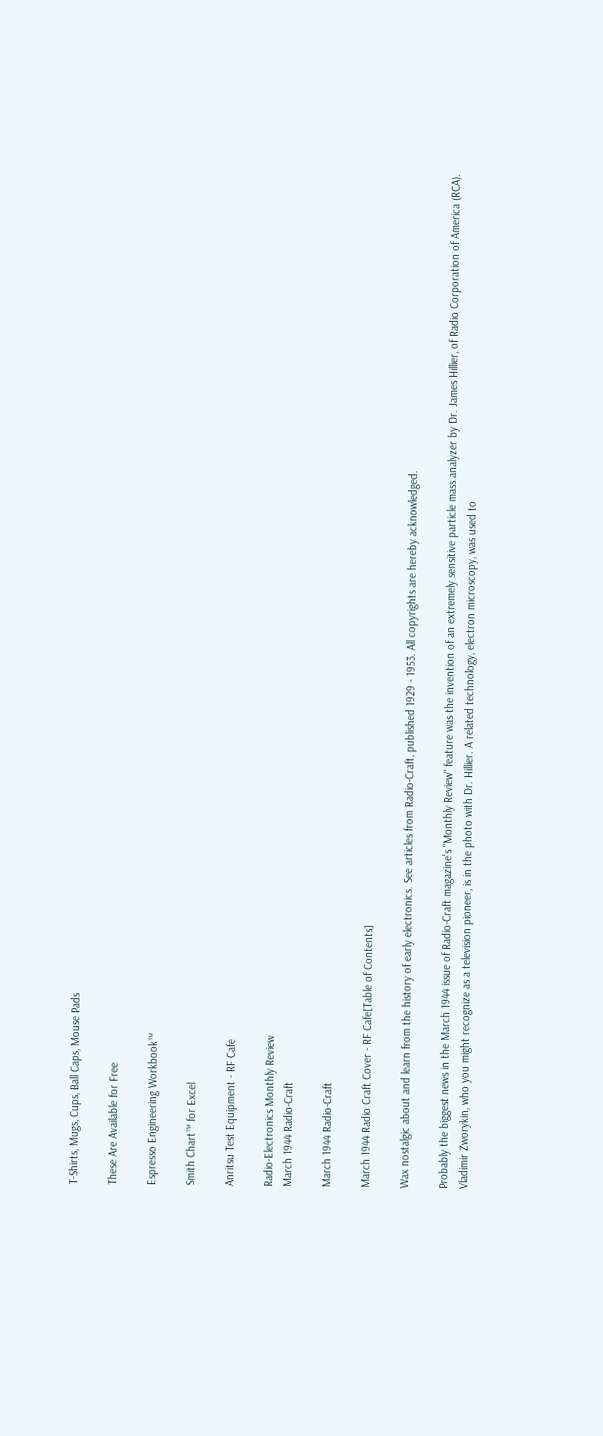T-Shirts, Mugs, Cups, Ball Caps, Mouse Pads

These Are Available for Free

Espresso Engineering Workbook™

Smith Chart™ for Excel

Anritsu Test Equipment - RF Cafe

Radio-Electronics Monthly Review
March 1944 Radio-Craft

March 1944 Radio-Craft

March 1944 Radio Craft Cover - RF Cafe[Table of Contents]

Wax nostalgic about and learn from the history of early electronics. See articles from Radio-Craft, published 1929 - 1953. All copyrights are hereby acknowledged.

Probably the biggest news in the March 1944 issue of Radio-Craft magazine's "Monthly Review" feature was the invention of an extremely sensitive particle mass analyzer by Dr. James Hillier, of Radio Corporation of America (RCA). Vladimir Zworykin, who you might recognize as a television pioneer, is in the photo with Dr. Hillier. A related technology, electron microscopy, was used to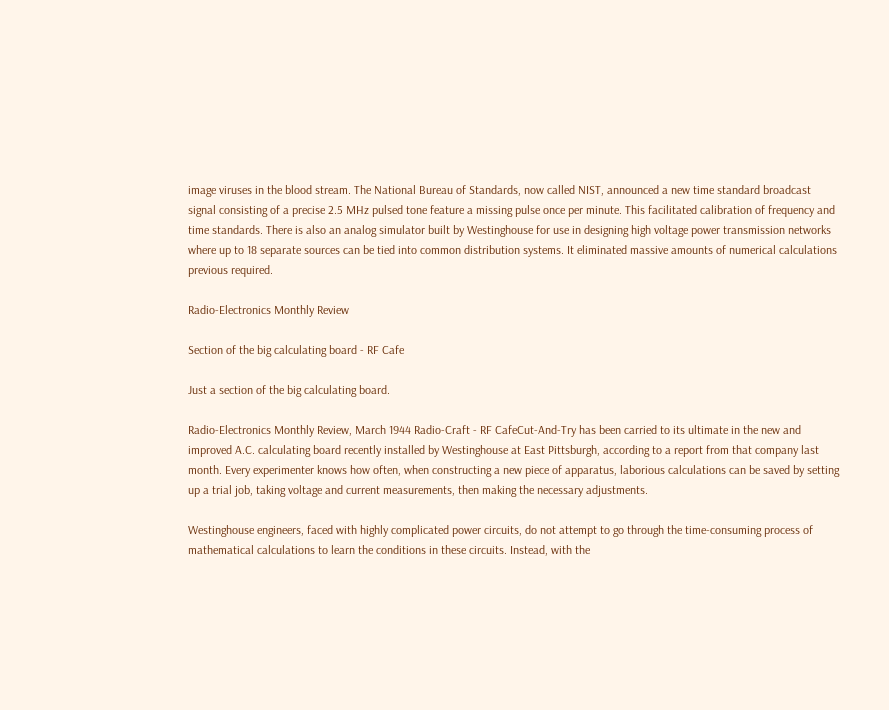image viruses in the blood stream. The National Bureau of Standards, now called NIST, announced a new time standard broadcast signal consisting of a precise 2.5 MHz pulsed tone feature a missing pulse once per minute. This facilitated calibration of frequency and time standards. There is also an analog simulator built by Westinghouse for use in designing high voltage power transmission networks where up to 18 separate sources can be tied into common distribution systems. It eliminated massive amounts of numerical calculations previous required.

Radio-Electronics Monthly Review

Section of the big calculating board - RF Cafe

Just a section of the big calculating board.

Radio-Electronics Monthly Review, March 1944 Radio-Craft - RF CafeCut-And-Try has been carried to its ultimate in the new and improved A.C. calculating board recently installed by Westinghouse at East Pittsburgh, according to a report from that company last month. Every experimenter knows how often, when constructing a new piece of apparatus, laborious calculations can be saved by setting up a trial job, taking voltage and current measurements, then making the necessary adjustments.

Westinghouse engineers, faced with highly complicated power circuits, do not attempt to go through the time-consuming process of mathematical calculations to learn the conditions in these circuits. Instead, with the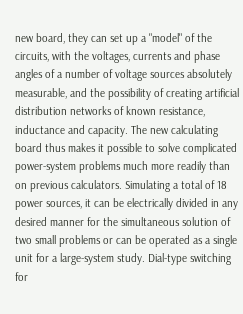new board, they can set up a "model" of the circuits, with the voltages, currents and phase angles of a number of voltage sources absolutely measurable, and the possibility of creating artificial distribution networks of known resistance, inductance and capacity. The new calculating board thus makes it possible to solve complicated power-system problems much more readily than on previous calculators. Simulating a total of 18 power sources, it can be electrically divided in any desired manner for the simultaneous solution of two small problems or can be operated as a single unit for a large-system study. Dial-type switching for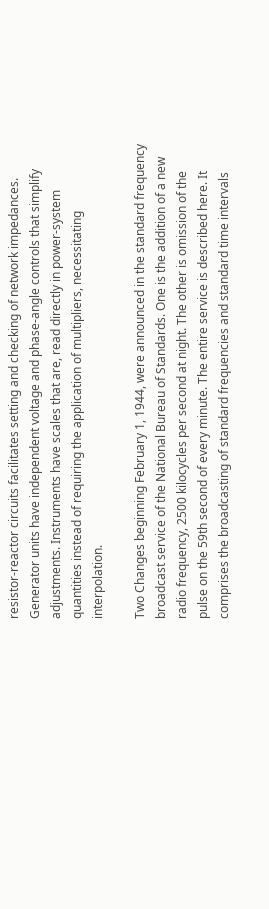resistor-reactor circuits facilitates setting and checking of network impedances. Generator units have independent voltage and phase-angle controls that simplify adjustments. Instruments have scales that are, read directly in power-system quantities instead of requiring the application of multipliers, necessitating interpolation.

Two Changes beginning February 1, 1944, were announced in the standard frequency broadcast service of the National Bureau of Standards. One is the addition of a new radio frequency, 2500 kilocycles per second at night. The other is omission of the pulse on the 59th second of every minute. The entire service is described here. It comprises the broadcasting of standard frequencies and standard time intervals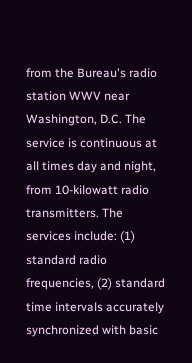from the Bureau's radio station WWV near Washington, D.C. The service is continuous at all times day and night, from 10-kilowatt radio transmitters. The services include: (1) standard radio frequencies, (2) standard time intervals accurately synchronized with basic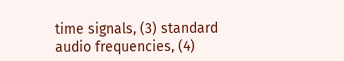time signals, (3) standard audio frequencies, (4)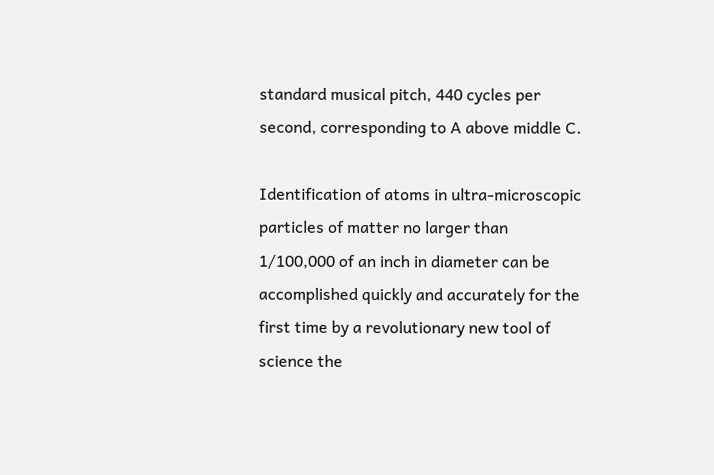standard musical pitch, 440 cycles per second, corresponding to A above middle C.

Identification of atoms in ultra-microscopic particles of matter no larger than 1/100,000 of an inch in diameter can be accomplished quickly and accurately for the first time by a revolutionary new tool of science the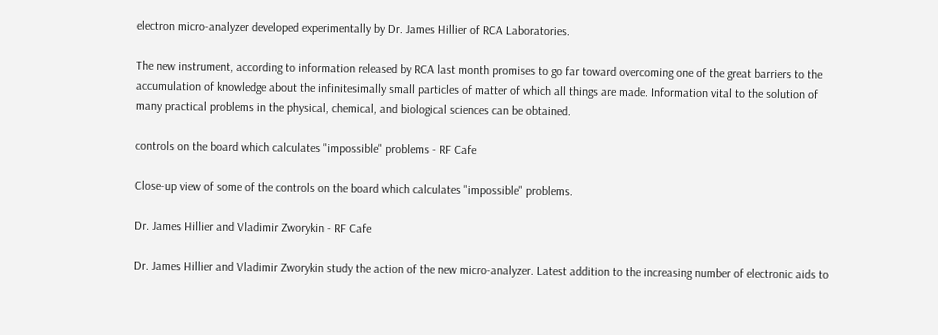electron micro-analyzer developed experimentally by Dr. James Hillier of RCA Laboratories.

The new instrument, according to information released by RCA last month promises to go far toward overcoming one of the great barriers to the accumulation of knowledge about the infinitesimally small particles of matter of which all things are made. Information vital to the solution of many practical problems in the physical, chemical, and biological sciences can be obtained.

controls on the board which calculates "impossible" problems - RF Cafe

Close-up view of some of the controls on the board which calculates "impossible" problems.

Dr. James Hillier and Vladimir Zworykin - RF Cafe

Dr. James Hillier and Vladimir Zworykin study the action of the new micro-analyzer. Latest addition to the increasing number of electronic aids to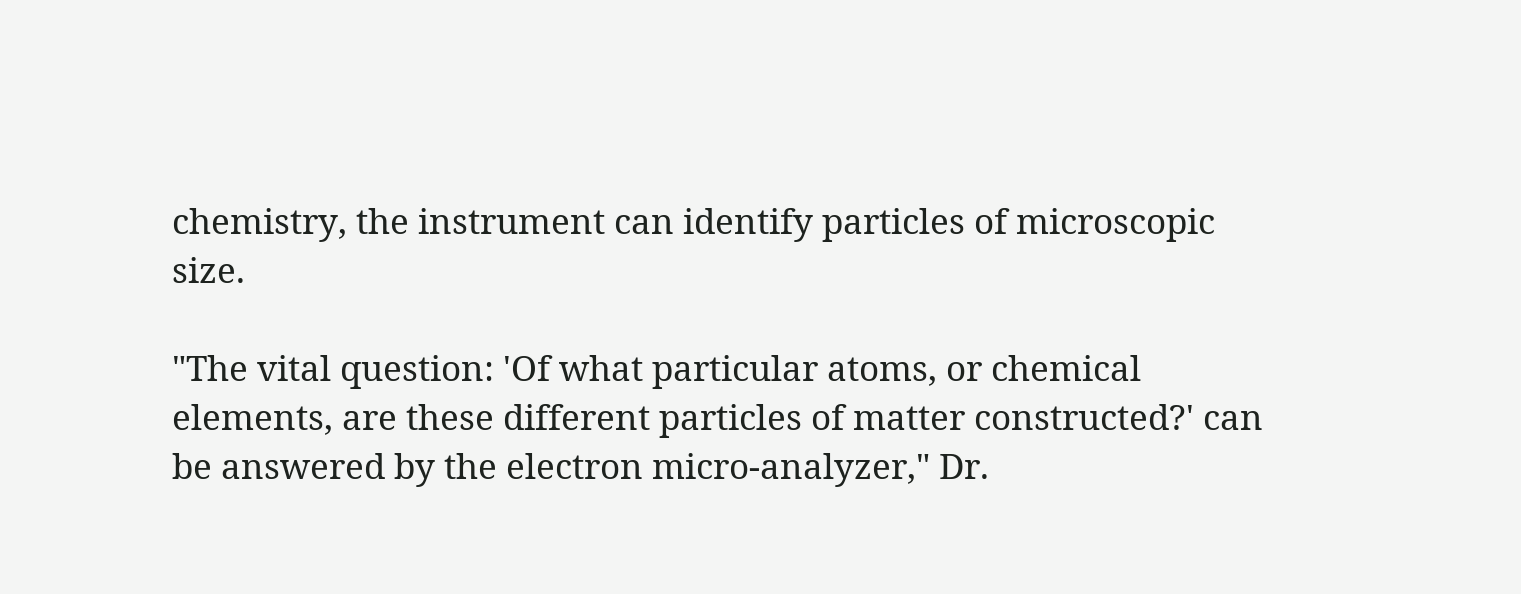chemistry, the instrument can identify particles of microscopic size.

"The vital question: 'Of what particular atoms, or chemical elements, are these different particles of matter constructed?' can be answered by the electron micro-analyzer," Dr.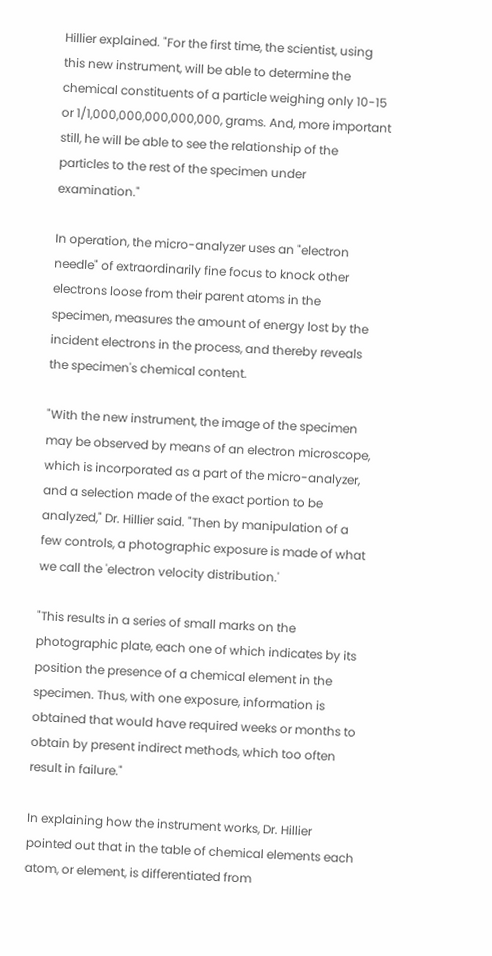Hillier explained. "For the first time, the scientist, using this new instrument, will be able to determine the chemical constituents of a particle weighing only 10-15 or 1/1,000,000,000,000,000, grams. And, more important still, he will be able to see the relationship of the particles to the rest of the specimen under examination."

In operation, the micro-analyzer uses an "electron needle" of extraordinarily fine focus to knock other electrons loose from their parent atoms in the specimen, measures the amount of energy lost by the incident electrons in the process, and thereby reveals the specimen's chemical content.

"With the new instrument, the image of the specimen may be observed by means of an electron microscope, which is incorporated as a part of the micro-analyzer, and a selection made of the exact portion to be analyzed," Dr. Hillier said. "Then by manipulation of a few controls, a photographic exposure is made of what we call the 'electron velocity distribution.'

"This results in a series of small marks on the photographic plate, each one of which indicates by its position the presence of a chemical element in the specimen. Thus, with one exposure, information is obtained that would have required weeks or months to obtain by present indirect methods, which too often result in failure."

In explaining how the instrument works, Dr. Hillier pointed out that in the table of chemical elements each atom, or element, is differentiated from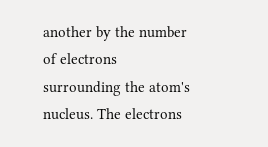another by the number of electrons surrounding the atom's nucleus. The electrons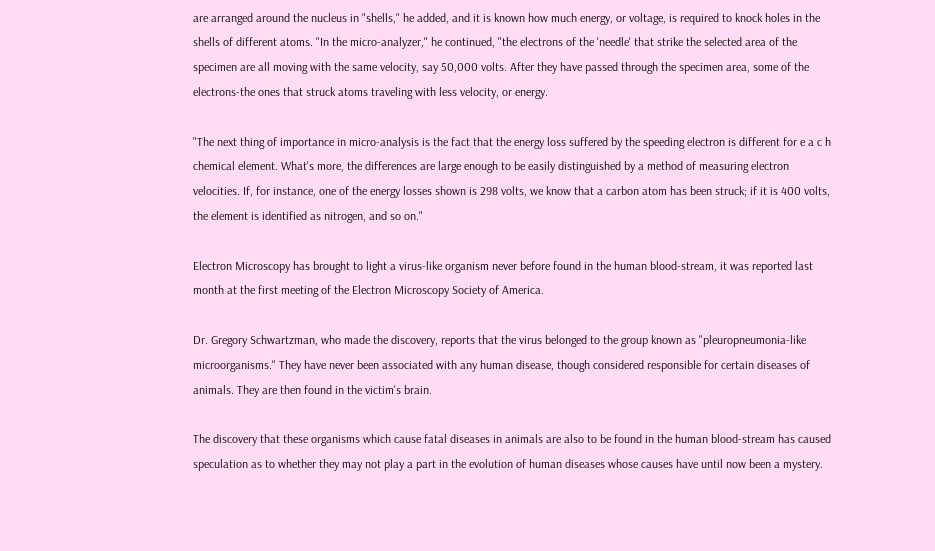are arranged around the nucleus in "shells," he added, and it is known how much energy, or voltage, is required to knock holes in the shells of different atoms. "In the micro-analyzer," he continued, "the electrons of the 'needle' that strike the selected area of the specimen are all moving with the same velocity, say 50,000 volts. After they have passed through the specimen area, some of the electrons-the ones that struck atoms traveling with less velocity, or energy.

"The next thing of importance in micro-analysis is the fact that the energy loss suffered by the speeding electron is different for e a c h chemical element. What's more, the differences are large enough to be easily distinguished by a method of measuring electron velocities. If, for instance, one of the energy losses shown is 298 volts, we know that a carbon atom has been struck; if it is 400 volts, the element is identified as nitrogen, and so on."

Electron Microscopy has brought to light a virus-like organism never before found in the human blood-stream, it was reported last month at the first meeting of the Electron Microscopy Society of America.

Dr. Gregory Schwartzman, who made the discovery, reports that the virus belonged to the group known as "pleuropneumonia-like microorganisms." They have never been associated with any human disease, though considered responsible for certain diseases of animals. They are then found in the victim's brain.

The discovery that these organisms which cause fatal diseases in animals are also to be found in the human blood-stream has caused speculation as to whether they may not play a part in the evolution of human diseases whose causes have until now been a mystery.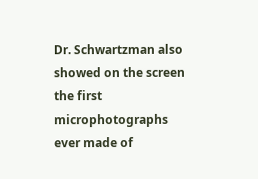Dr. Schwartzman also showed on the screen the first microphotographs ever made of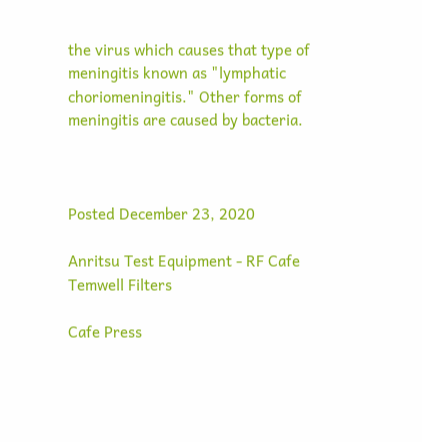the virus which causes that type of meningitis known as "lymphatic choriomeningitis." Other forms of meningitis are caused by bacteria.



Posted December 23, 2020

Anritsu Test Equipment - RF Cafe
Temwell Filters

Cafe Press